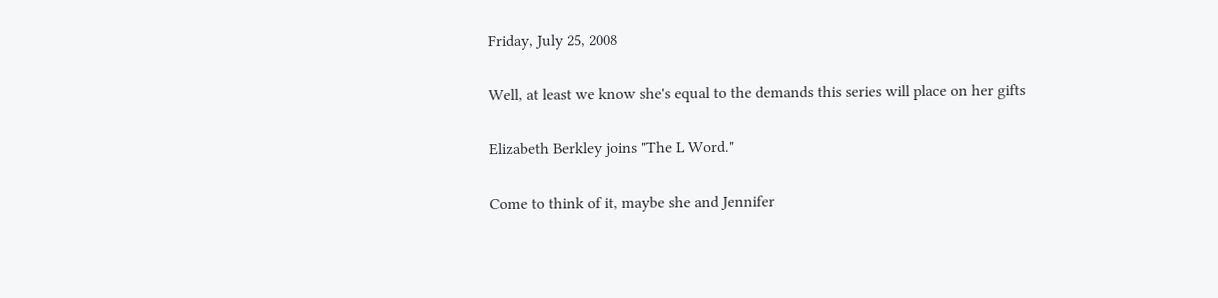Friday, July 25, 2008

Well, at least we know she's equal to the demands this series will place on her gifts

Elizabeth Berkley joins "The L Word."

Come to think of it, maybe she and Jennifer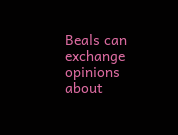Beals can exchange opinions about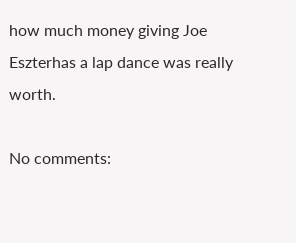how much money giving Joe Eszterhas a lap dance was really worth.

No comments: